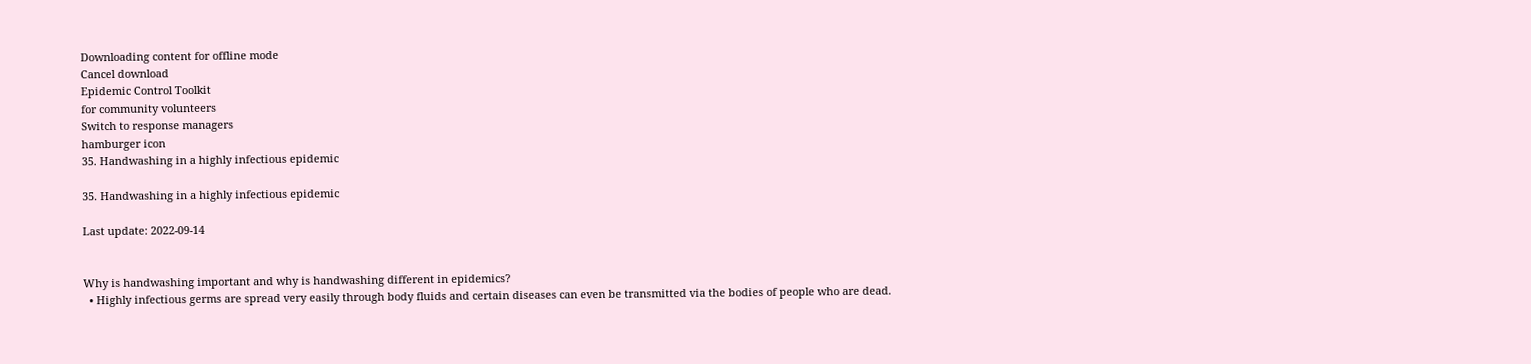Downloading content for offline mode
Cancel download
Epidemic Control Toolkit
for community volunteers
Switch to response managers
hamburger icon
35. Handwashing in a highly infectious epidemic

35. Handwashing in a highly infectious epidemic

Last update: 2022-09-14


Why is handwashing important and why is handwashing different in epidemics?
  • Highly infectious germs are spread very easily through body fluids and certain diseases can even be transmitted via the bodies of people who are dead.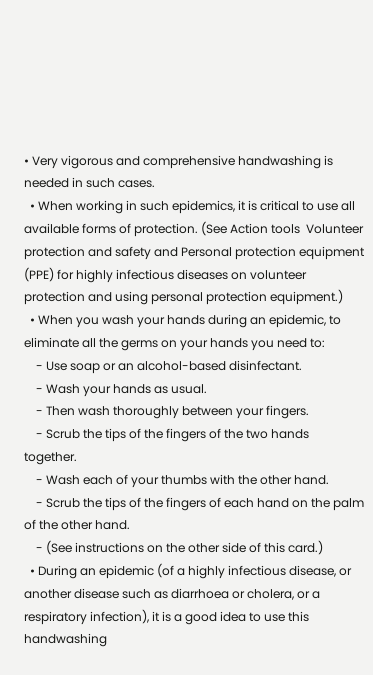• Very vigorous and comprehensive handwashing is needed in such cases.
  • When working in such epidemics, it is critical to use all available forms of protection. (See Action tools  Volunteer protection and safety and Personal protection equipment (PPE) for highly infectious diseases on volunteer protection and using personal protection equipment.)
  • When you wash your hands during an epidemic, to eliminate all the germs on your hands you need to:
    - Use soap or an alcohol-based disinfectant.
    - Wash your hands as usual.
    - Then wash thoroughly between your fingers.
    - Scrub the tips of the fingers of the two hands together.
    - Wash each of your thumbs with the other hand.
    - Scrub the tips of the fingers of each hand on the palm of the other hand.
    - (See instructions on the other side of this card.)
  • During an epidemic (of a highly infectious disease, or another disease such as diarrhoea or cholera, or a respiratory infection), it is a good idea to use this handwashing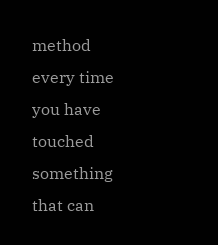method every time you have touched something that can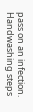pass on an infection.
Handwashing steps